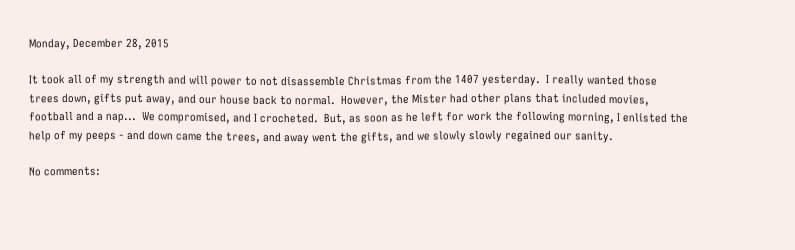Monday, December 28, 2015

It took all of my strength and will power to not disassemble Christmas from the 1407 yesterday.  I really wanted those trees down, gifts put away, and our house back to normal.  However, the Mister had other plans that included movies, football and a nap...  We compromised, and I crocheted.  But, as soon as he left for work the following morning, I enlisted the help of my peeps - and down came the trees, and away went the gifts, and we slowly slowly regained our sanity.

No comments: